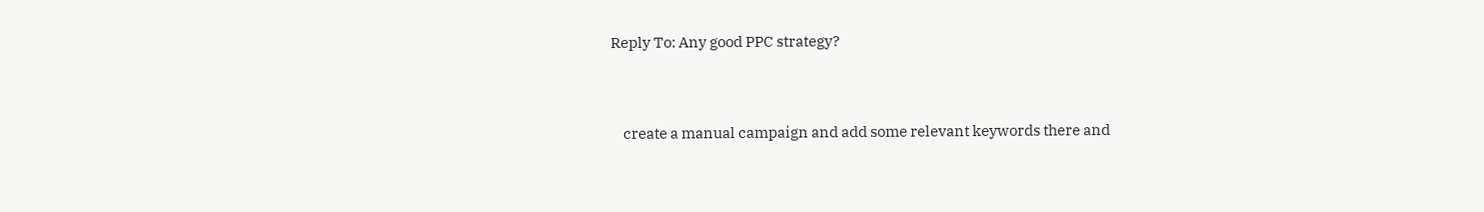Reply To: Any good PPC strategy?


    create a manual campaign and add some relevant keywords there and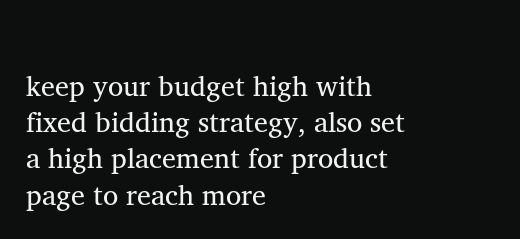keep your budget high with fixed bidding strategy, also set a high placement for product page to reach more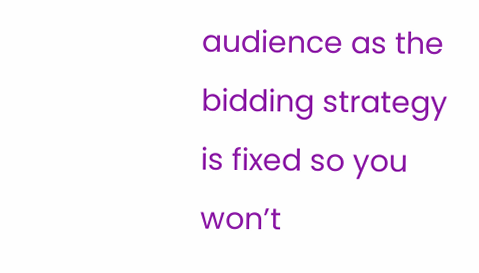audience as the bidding strategy is fixed so you won’t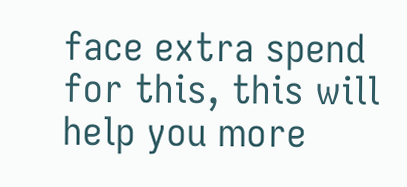face extra spend for this, this will help you more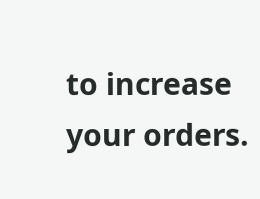to increase your orders.